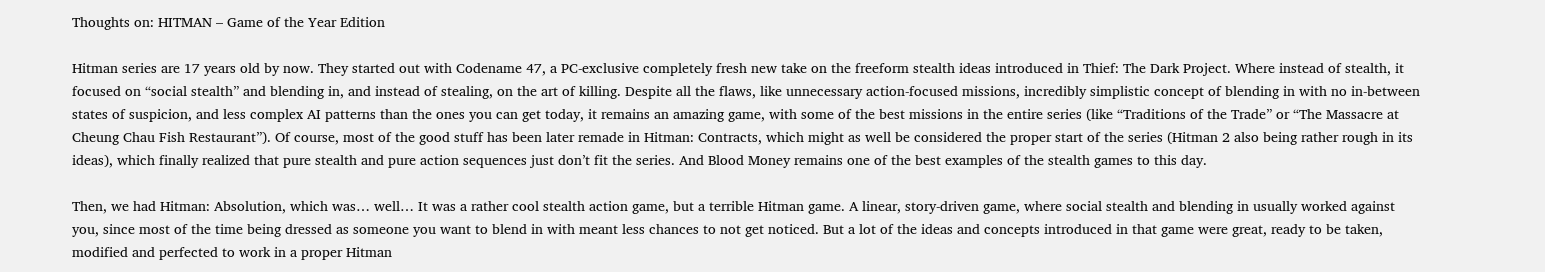Thoughts on: HITMAN – Game of the Year Edition

Hitman series are 17 years old by now. They started out with Codename 47, a PC-exclusive completely fresh new take on the freeform stealth ideas introduced in Thief: The Dark Project. Where instead of stealth, it focused on “social stealth” and blending in, and instead of stealing, on the art of killing. Despite all the flaws, like unnecessary action-focused missions, incredibly simplistic concept of blending in with no in-between states of suspicion, and less complex AI patterns than the ones you can get today, it remains an amazing game, with some of the best missions in the entire series (like “Traditions of the Trade” or “The Massacre at Cheung Chau Fish Restaurant”). Of course, most of the good stuff has been later remade in Hitman: Contracts, which might as well be considered the proper start of the series (Hitman 2 also being rather rough in its ideas), which finally realized that pure stealth and pure action sequences just don’t fit the series. And Blood Money remains one of the best examples of the stealth games to this day.

Then, we had Hitman: Absolution, which was… well… It was a rather cool stealth action game, but a terrible Hitman game. A linear, story-driven game, where social stealth and blending in usually worked against you, since most of the time being dressed as someone you want to blend in with meant less chances to not get noticed. But a lot of the ideas and concepts introduced in that game were great, ready to be taken, modified and perfected to work in a proper Hitman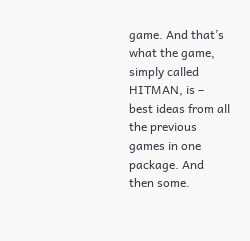game. And that’s what the game, simply called HITMAN, is – best ideas from all the previous games in one package. And then some.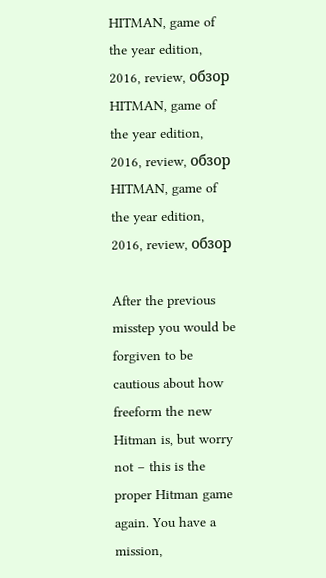HITMAN, game of the year edition, 2016, review, обзор HITMAN, game of the year edition, 2016, review, обзор HITMAN, game of the year edition, 2016, review, обзор

After the previous misstep you would be forgiven to be cautious about how freeform the new Hitman is, but worry not – this is the proper Hitman game again. You have a mission,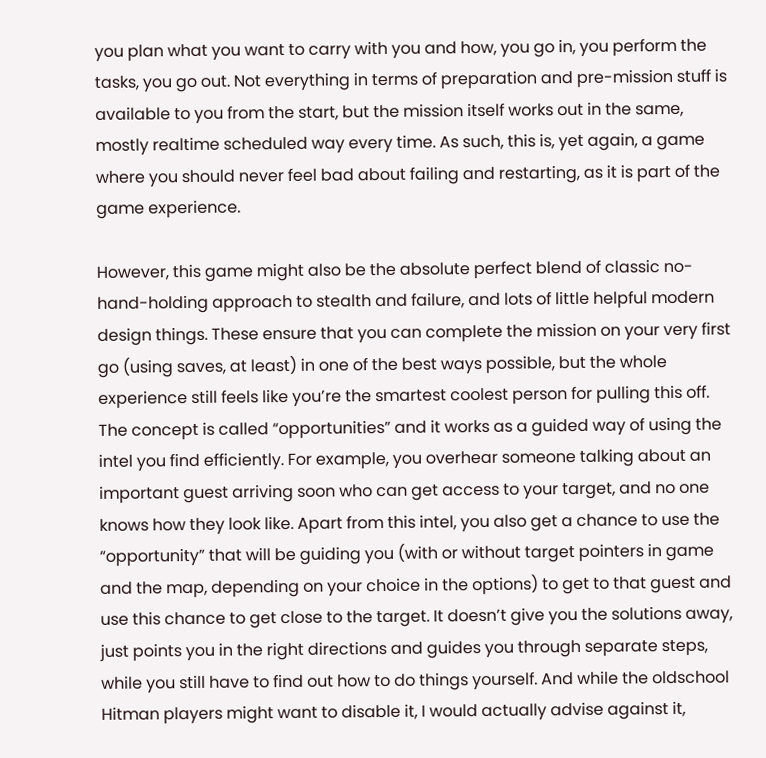you plan what you want to carry with you and how, you go in, you perform the tasks, you go out. Not everything in terms of preparation and pre-mission stuff is available to you from the start, but the mission itself works out in the same, mostly realtime scheduled way every time. As such, this is, yet again, a game where you should never feel bad about failing and restarting, as it is part of the game experience.

However, this game might also be the absolute perfect blend of classic no-hand-holding approach to stealth and failure, and lots of little helpful modern design things. These ensure that you can complete the mission on your very first go (using saves, at least) in one of the best ways possible, but the whole experience still feels like you’re the smartest coolest person for pulling this off. The concept is called “opportunities” and it works as a guided way of using the intel you find efficiently. For example, you overhear someone talking about an important guest arriving soon who can get access to your target, and no one knows how they look like. Apart from this intel, you also get a chance to use the “opportunity” that will be guiding you (with or without target pointers in game and the map, depending on your choice in the options) to get to that guest and use this chance to get close to the target. It doesn’t give you the solutions away, just points you in the right directions and guides you through separate steps, while you still have to find out how to do things yourself. And while the oldschool Hitman players might want to disable it, I would actually advise against it,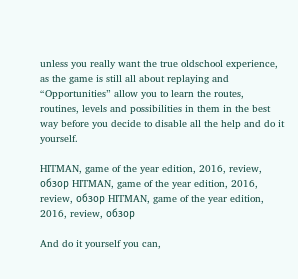unless you really want the true oldschool experience, as the game is still all about replaying and “Opportunities” allow you to learn the routes, routines, levels and possibilities in them in the best way before you decide to disable all the help and do it yourself.

HITMAN, game of the year edition, 2016, review, обзор HITMAN, game of the year edition, 2016, review, обзор HITMAN, game of the year edition, 2016, review, обзор

And do it yourself you can,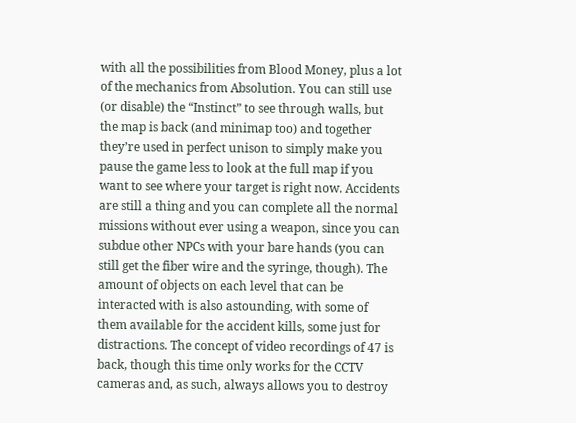with all the possibilities from Blood Money, plus a lot of the mechanics from Absolution. You can still use (or disable) the “Instinct” to see through walls, but the map is back (and minimap too) and together they’re used in perfect unison to simply make you pause the game less to look at the full map if you want to see where your target is right now. Accidents are still a thing and you can complete all the normal missions without ever using a weapon, since you can subdue other NPCs with your bare hands (you can still get the fiber wire and the syringe, though). The amount of objects on each level that can be interacted with is also astounding, with some of them available for the accident kills, some just for distractions. The concept of video recordings of 47 is back, though this time only works for the CCTV cameras and, as such, always allows you to destroy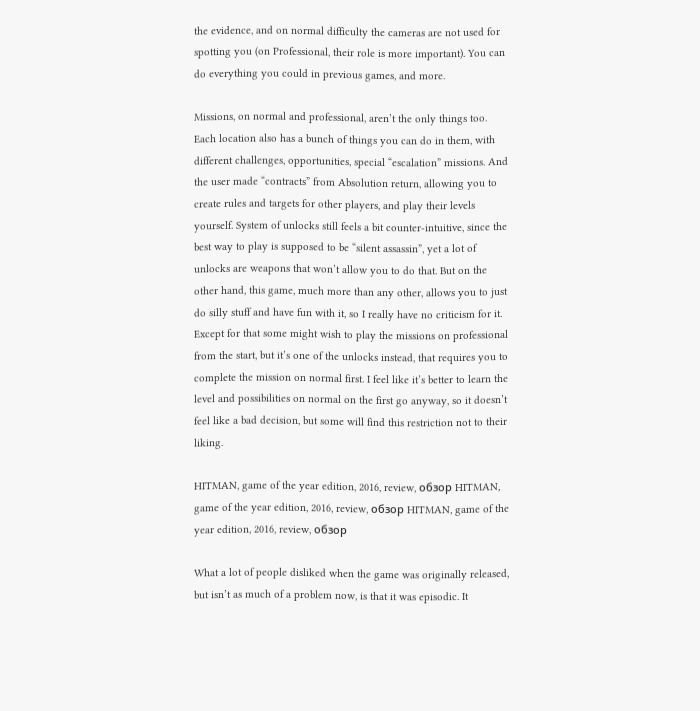the evidence, and on normal difficulty the cameras are not used for spotting you (on Professional, their role is more important). You can do everything you could in previous games, and more.

Missions, on normal and professional, aren’t the only things too. Each location also has a bunch of things you can do in them, with different challenges, opportunities, special “escalation” missions. And the user made “contracts” from Absolution return, allowing you to create rules and targets for other players, and play their levels yourself. System of unlocks still feels a bit counter-intuitive, since the best way to play is supposed to be “silent assassin”, yet a lot of unlocks are weapons that won’t allow you to do that. But on the other hand, this game, much more than any other, allows you to just do silly stuff and have fun with it, so I really have no criticism for it. Except for that some might wish to play the missions on professional from the start, but it’s one of the unlocks instead, that requires you to complete the mission on normal first. I feel like it’s better to learn the level and possibilities on normal on the first go anyway, so it doesn’t feel like a bad decision, but some will find this restriction not to their liking.

HITMAN, game of the year edition, 2016, review, обзор HITMAN, game of the year edition, 2016, review, обзор HITMAN, game of the year edition, 2016, review, обзор

What a lot of people disliked when the game was originally released, but isn’t as much of a problem now, is that it was episodic. It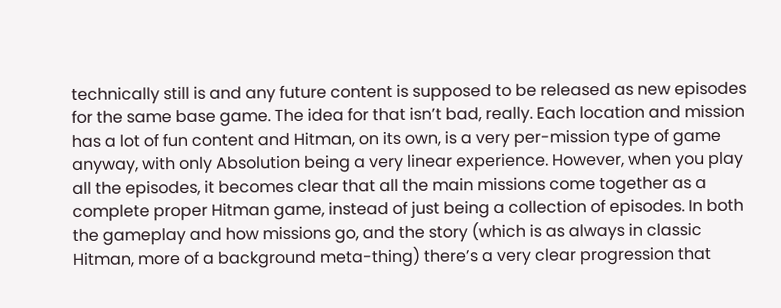technically still is and any future content is supposed to be released as new episodes for the same base game. The idea for that isn’t bad, really. Each location and mission has a lot of fun content and Hitman, on its own, is a very per-mission type of game anyway, with only Absolution being a very linear experience. However, when you play all the episodes, it becomes clear that all the main missions come together as a complete proper Hitman game, instead of just being a collection of episodes. In both the gameplay and how missions go, and the story (which is as always in classic Hitman, more of a background meta-thing) there’s a very clear progression that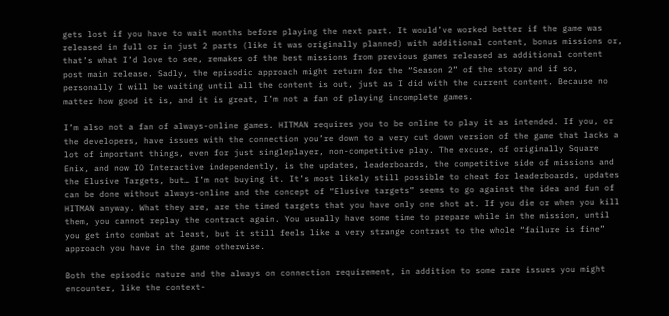gets lost if you have to wait months before playing the next part. It would’ve worked better if the game was released in full or in just 2 parts (like it was originally planned) with additional content, bonus missions or, that’s what I’d love to see, remakes of the best missions from previous games released as additional content post main release. Sadly, the episodic approach might return for the “Season 2” of the story and if so, personally I will be waiting until all the content is out, just as I did with the current content. Because no matter how good it is, and it is great, I’m not a fan of playing incomplete games.

I’m also not a fan of always-online games. HITMAN requires you to be online to play it as intended. If you, or the developers, have issues with the connection you’re down to a very cut down version of the game that lacks a lot of important things, even for just singleplayer, non-competitive play. The excuse, of originally Square Enix, and now IO Interactive independently, is the updates, leaderboards, the competitive side of missions and the Elusive Targets, but… I’m not buying it. It’s most likely still possible to cheat for leaderboards, updates can be done without always-online and the concept of “Elusive targets” seems to go against the idea and fun of HITMAN anyway. What they are, are the timed targets that you have only one shot at. If you die or when you kill them, you cannot replay the contract again. You usually have some time to prepare while in the mission, until you get into combat at least, but it still feels like a very strange contrast to the whole “failure is fine” approach you have in the game otherwise.

Both the episodic nature and the always on connection requirement, in addition to some rare issues you might encounter, like the context-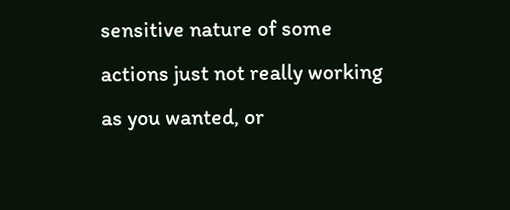sensitive nature of some actions just not really working as you wanted, or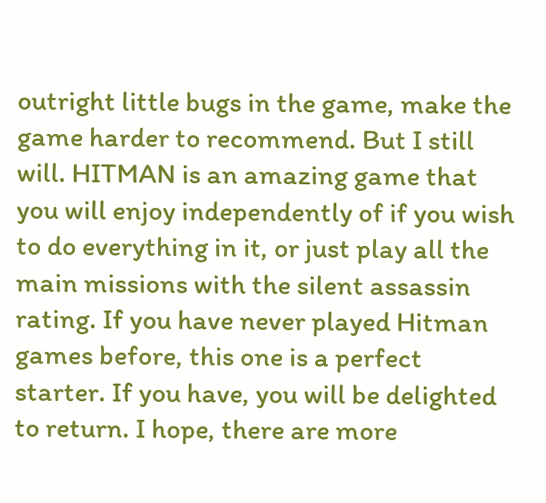outright little bugs in the game, make the game harder to recommend. But I still will. HITMAN is an amazing game that you will enjoy independently of if you wish to do everything in it, or just play all the main missions with the silent assassin rating. If you have never played Hitman games before, this one is a perfect starter. If you have, you will be delighted to return. I hope, there are more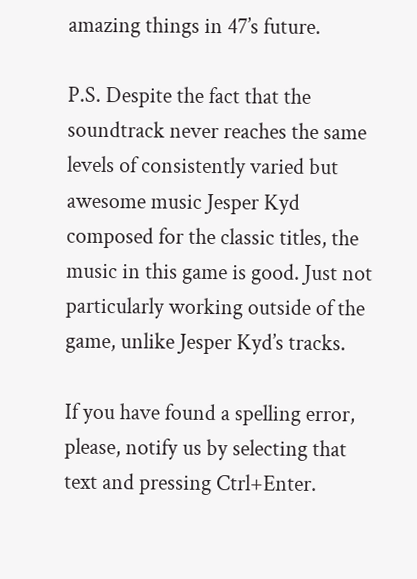amazing things in 47’s future.

P.S. Despite the fact that the soundtrack never reaches the same levels of consistently varied but awesome music Jesper Kyd composed for the classic titles, the music in this game is good. Just not particularly working outside of the game, unlike Jesper Kyd’s tracks.

If you have found a spelling error, please, notify us by selecting that text and pressing Ctrl+Enter.